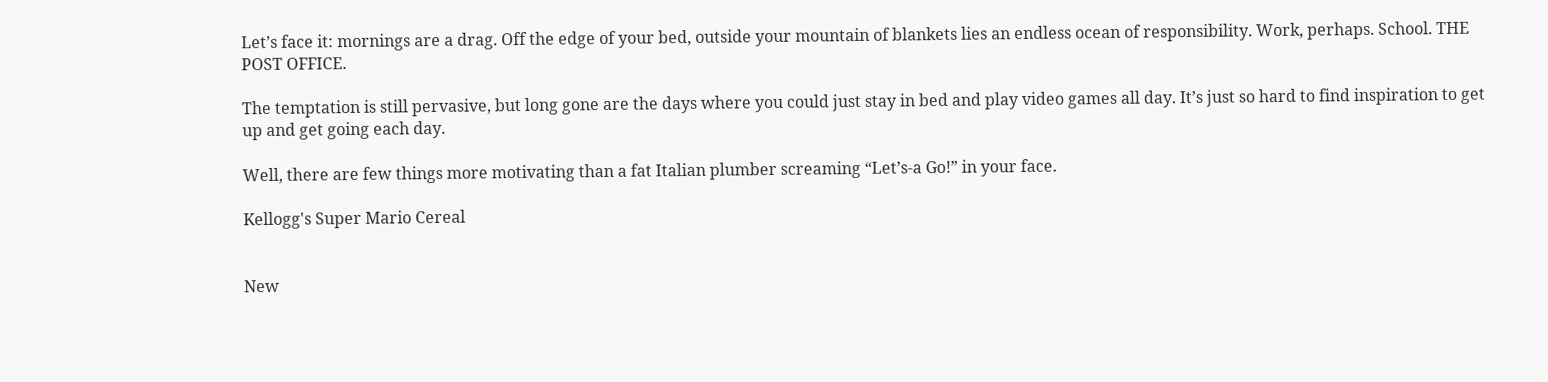Let’s face it: mornings are a drag. Off the edge of your bed, outside your mountain of blankets lies an endless ocean of responsibility. Work, perhaps. School. THE POST OFFICE.

The temptation is still pervasive, but long gone are the days where you could just stay in bed and play video games all day. It’s just so hard to find inspiration to get up and get going each day.

Well, there are few things more motivating than a fat Italian plumber screaming “Let’s-a Go!” in your face.

Kellogg's Super Mario Cereal


New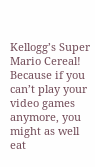Kellogg’s Super Mario Cereal! Because if you can’t play your video games anymore, you might as well eat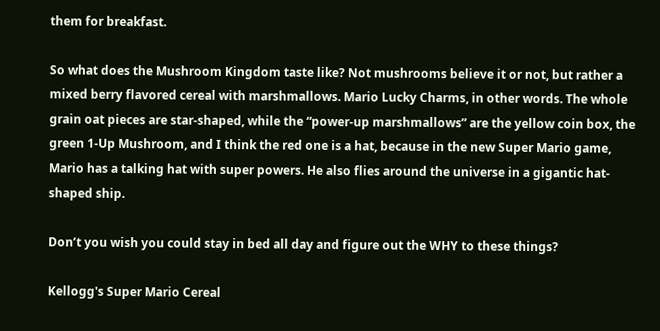them for breakfast.

So what does the Mushroom Kingdom taste like? Not mushrooms believe it or not, but rather a mixed berry flavored cereal with marshmallows. Mario Lucky Charms, in other words. The whole grain oat pieces are star-shaped, while the “power-up marshmallows” are the yellow coin box, the green 1-Up Mushroom, and I think the red one is a hat, because in the new Super Mario game, Mario has a talking hat with super powers. He also flies around the universe in a gigantic hat-shaped ship.

Don’t you wish you could stay in bed all day and figure out the WHY to these things?

Kellogg's Super Mario Cereal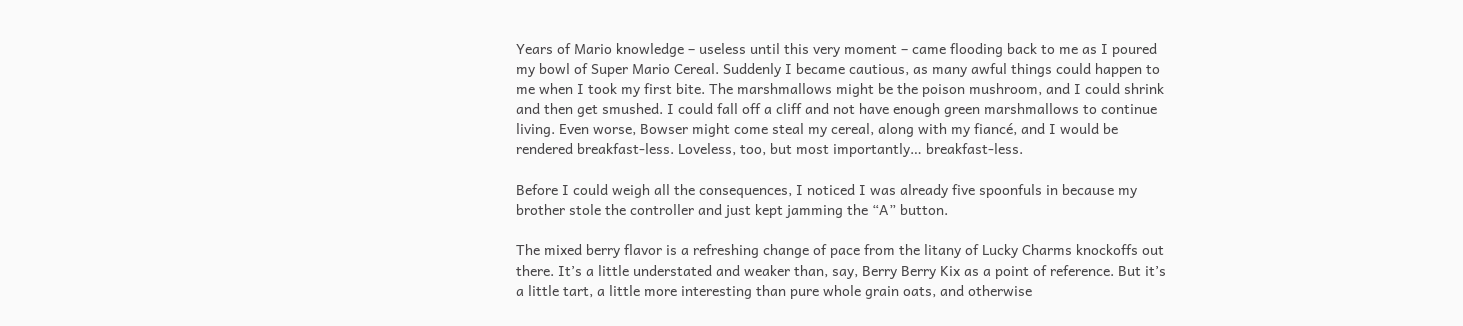Years of Mario knowledge – useless until this very moment – came flooding back to me as I poured my bowl of Super Mario Cereal. Suddenly I became cautious, as many awful things could happen to me when I took my first bite. The marshmallows might be the poison mushroom, and I could shrink and then get smushed. I could fall off a cliff and not have enough green marshmallows to continue living. Even worse, Bowser might come steal my cereal, along with my fiancé, and I would be rendered breakfast-less. Loveless, too, but most importantly… breakfast-less.

Before I could weigh all the consequences, I noticed I was already five spoonfuls in because my brother stole the controller and just kept jamming the “A” button.

The mixed berry flavor is a refreshing change of pace from the litany of Lucky Charms knockoffs out there. It’s a little understated and weaker than, say, Berry Berry Kix as a point of reference. But it’s a little tart, a little more interesting than pure whole grain oats, and otherwise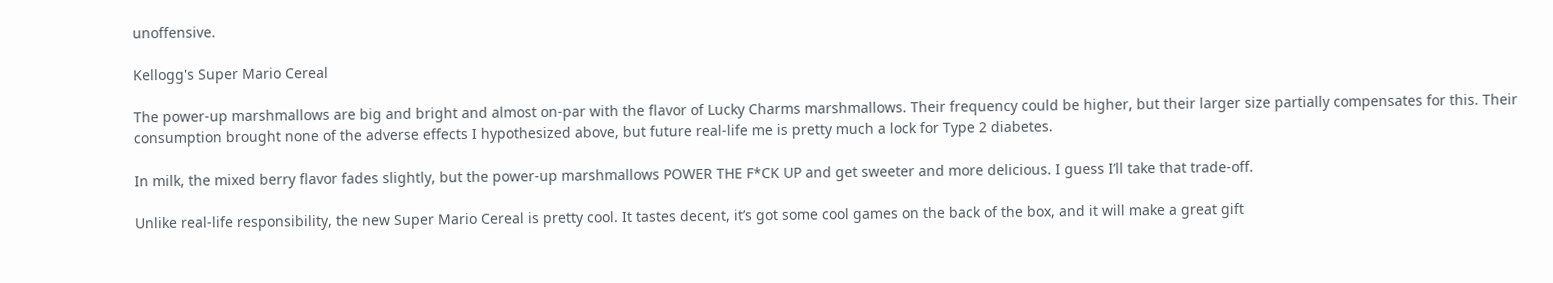unoffensive.

Kellogg's Super Mario Cereal

The power-up marshmallows are big and bright and almost on-par with the flavor of Lucky Charms marshmallows. Their frequency could be higher, but their larger size partially compensates for this. Their consumption brought none of the adverse effects I hypothesized above, but future real-life me is pretty much a lock for Type 2 diabetes.

In milk, the mixed berry flavor fades slightly, but the power-up marshmallows POWER THE F*CK UP and get sweeter and more delicious. I guess I’ll take that trade-off.

Unlike real-life responsibility, the new Super Mario Cereal is pretty cool. It tastes decent, it’s got some cool games on the back of the box, and it will make a great gift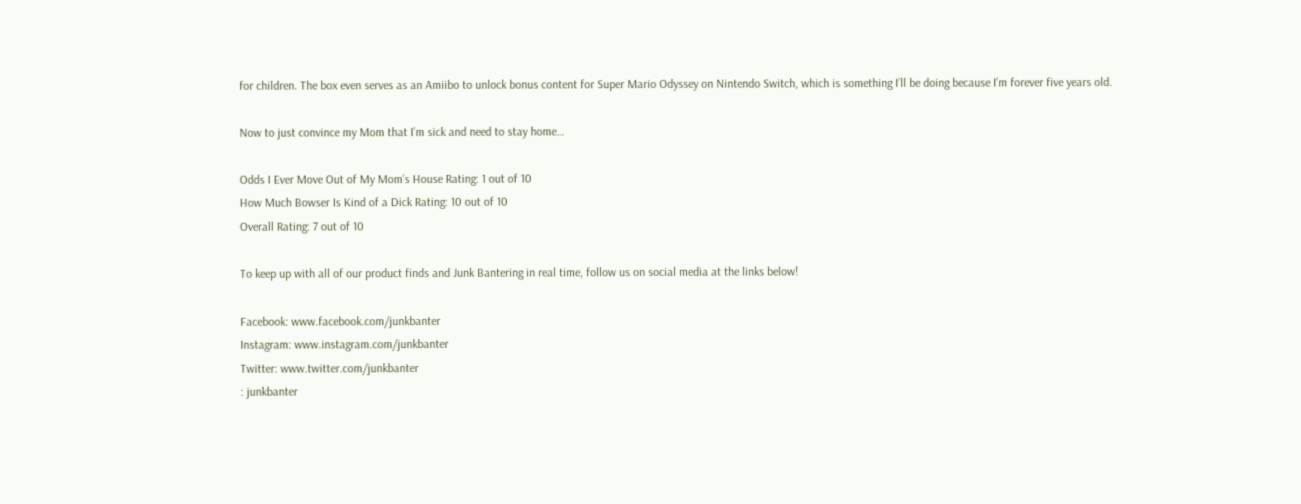for children. The box even serves as an Amiibo to unlock bonus content for Super Mario Odyssey on Nintendo Switch, which is something I’ll be doing because I’m forever five years old.

Now to just convince my Mom that I’m sick and need to stay home…

Odds I Ever Move Out of My Mom’s House Rating: 1 out of 10
How Much Bowser Is Kind of a Dick Rating: 10 out of 10
Overall Rating: 7 out of 10

To keep up with all of our product finds and Junk Bantering in real time, follow us on social media at the links below!

Facebook: www.facebook.com/junkbanter
Instagram: www.instagram.com/junkbanter
Twitter: www.twitter.com/junkbanter
: junkbanter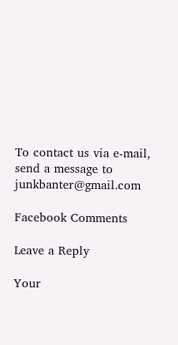To contact us via e-mail, send a message to junkbanter@gmail.com

Facebook Comments

Leave a Reply

Your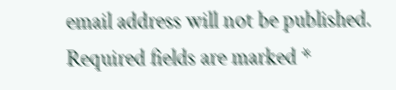email address will not be published. Required fields are marked *